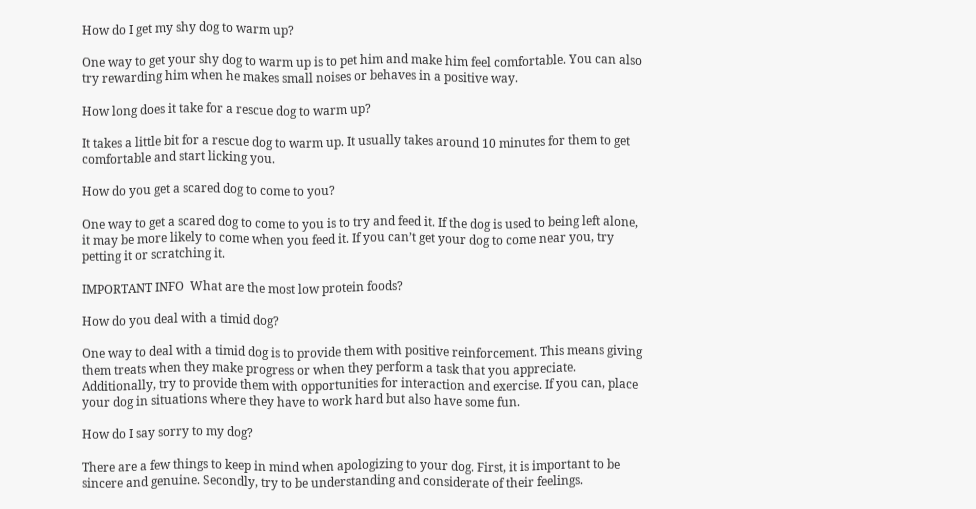How do I get my shy dog to warm up?

One way to get your shy dog to warm up is to pet him and make him feel comfortable. You can also try rewarding him when he makes small noises or behaves in a positive way.

How long does it take for a rescue dog to warm up?

It takes a little bit for a rescue dog to warm up. It usually takes around 10 minutes for them to get comfortable and start licking you.

How do you get a scared dog to come to you?

One way to get a scared dog to come to you is to try and feed it. If the dog is used to being left alone, it may be more likely to come when you feed it. If you can’t get your dog to come near you, try petting it or scratching it.

IMPORTANT INFO  What are the most low protein foods?

How do you deal with a timid dog?

One way to deal with a timid dog is to provide them with positive reinforcement. This means giving them treats when they make progress or when they perform a task that you appreciate. Additionally, try to provide them with opportunities for interaction and exercise. If you can, place your dog in situations where they have to work hard but also have some fun.

How do I say sorry to my dog?

There are a few things to keep in mind when apologizing to your dog. First, it is important to be sincere and genuine. Secondly, try to be understanding and considerate of their feelings.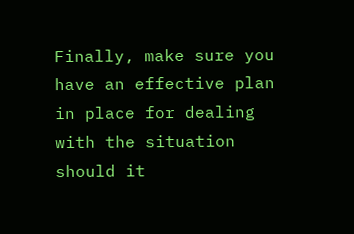Finally, make sure you have an effective plan in place for dealing with the situation should it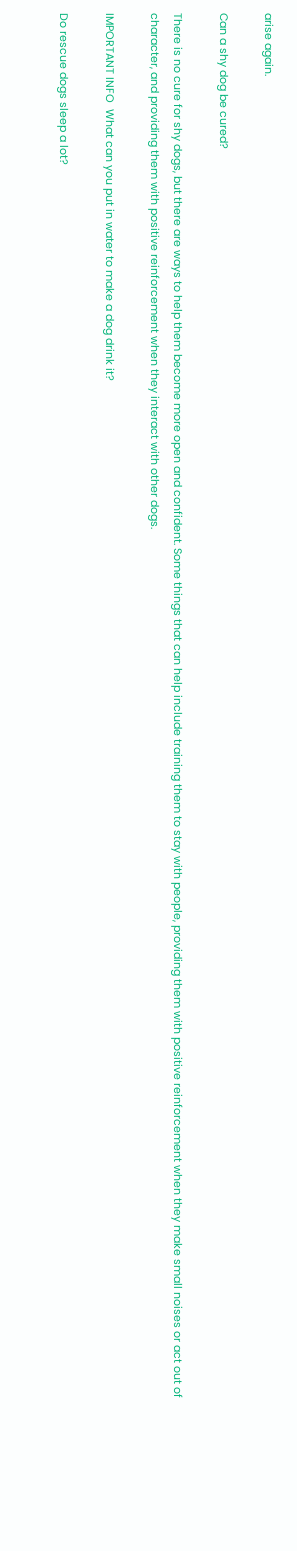arise again.

Can a shy dog be cured?

There is no cure for shy dogs, but there are ways to help them become more open and confident. Some things that can help include training them to stay with people, providing them with positive reinforcement when they make small noises or act out of character, and providing them with positive reinforcement when they interact with other dogs.

IMPORTANT INFO  What can you put in water to make a dog drink it?

Do rescue dogs sleep a lot?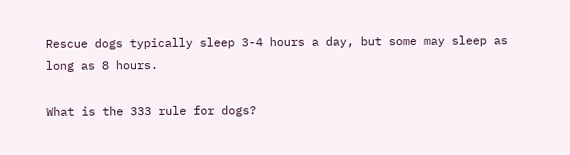Rescue dogs typically sleep 3-4 hours a day, but some may sleep as long as 8 hours.

What is the 333 rule for dogs?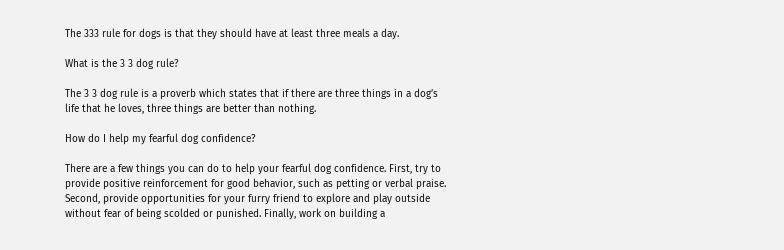The 333 rule for dogs is that they should have at least three meals a day.

What is the 3 3 dog rule?

The 3 3 dog rule is a proverb which states that if there are three things in a dog’s life that he loves, three things are better than nothing.

How do I help my fearful dog confidence?

There are a few things you can do to help your fearful dog confidence. First, try to provide positive reinforcement for good behavior, such as petting or verbal praise. Second, provide opportunities for your furry friend to explore and play outside without fear of being scolded or punished. Finally, work on building a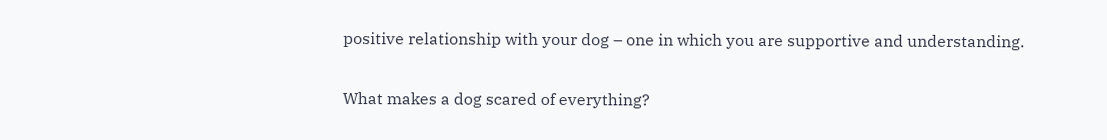positive relationship with your dog – one in which you are supportive and understanding.

What makes a dog scared of everything?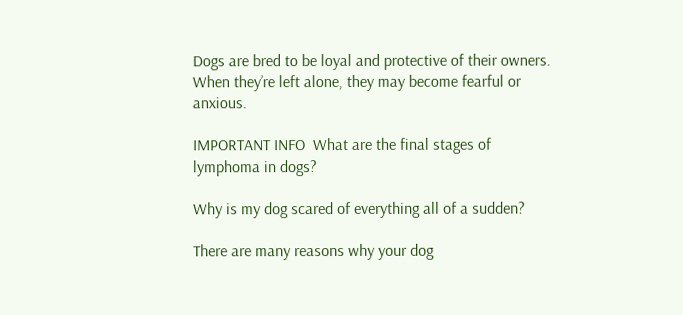Dogs are bred to be loyal and protective of their owners. When they’re left alone, they may become fearful or anxious.

IMPORTANT INFO  What are the final stages of lymphoma in dogs?

Why is my dog scared of everything all of a sudden?

There are many reasons why your dog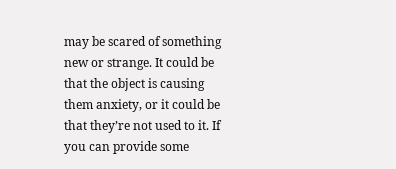may be scared of something new or strange. It could be that the object is causing them anxiety, or it could be that they’re not used to it. If you can provide some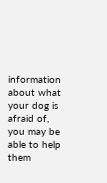information about what your dog is afraid of, you may be able to help them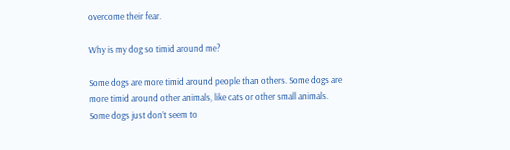overcome their fear.

Why is my dog so timid around me?

Some dogs are more timid around people than others. Some dogs are more timid around other animals, like cats or other small animals. Some dogs just don’t seem to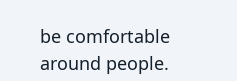be comfortable around people.